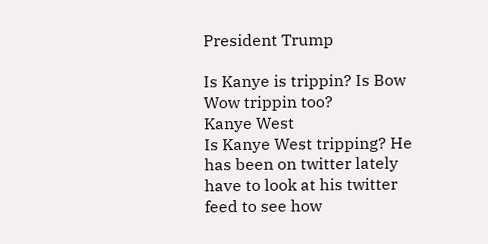President Trump

Is Kanye is trippin? Is Bow Wow trippin too?
Kanye West
Is Kanye West tripping? He has been on twitter lately have to look at his twitter feed to see how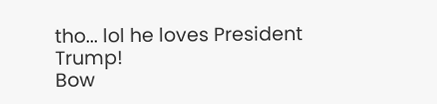tho... lol he loves President Trump!
Bow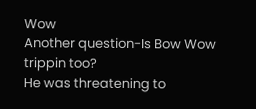Wow
Another question-Is Bow Wow trippin too?
He was threatening to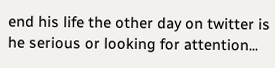end his life the other day on twitter is he serious or looking for attention...